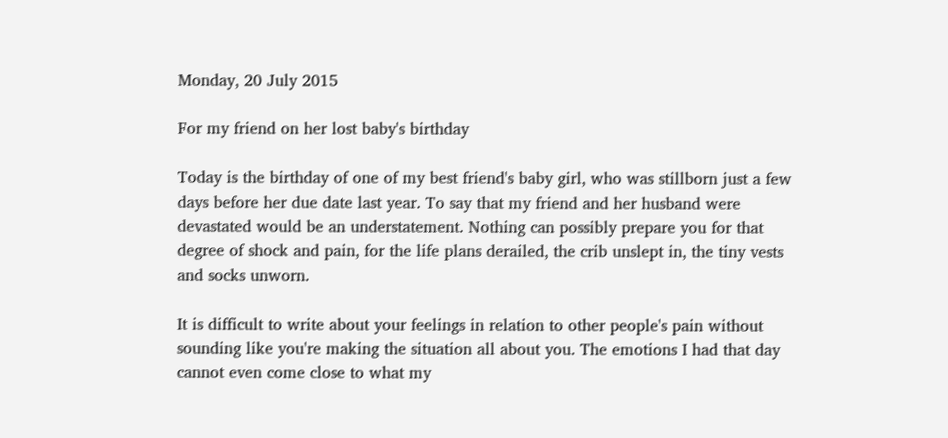Monday, 20 July 2015

For my friend on her lost baby's birthday

Today is the birthday of one of my best friend's baby girl, who was stillborn just a few days before her due date last year. To say that my friend and her husband were devastated would be an understatement. Nothing can possibly prepare you for that degree of shock and pain, for the life plans derailed, the crib unslept in, the tiny vests and socks unworn.

It is difficult to write about your feelings in relation to other people's pain without sounding like you're making the situation all about you. The emotions I had that day cannot even come close to what my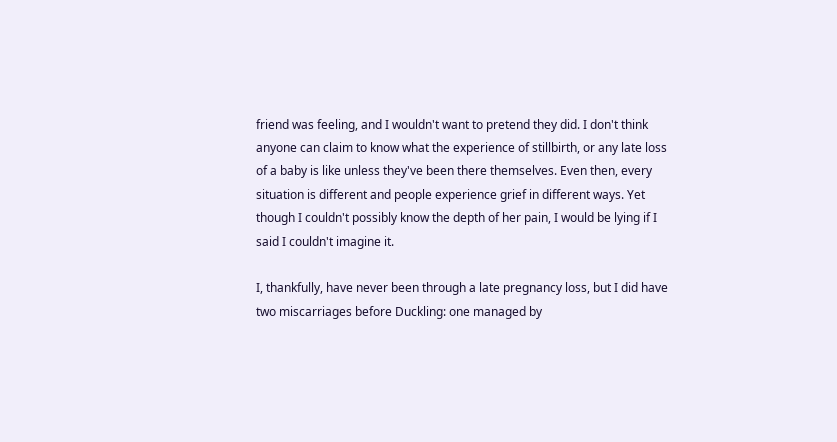friend was feeling, and I wouldn't want to pretend they did. I don't think anyone can claim to know what the experience of stillbirth, or any late loss of a baby is like unless they've been there themselves. Even then, every situation is different and people experience grief in different ways. Yet though I couldn't possibly know the depth of her pain, I would be lying if I said I couldn't imagine it.

I, thankfully, have never been through a late pregnancy loss, but I did have two miscarriages before Duckling: one managed by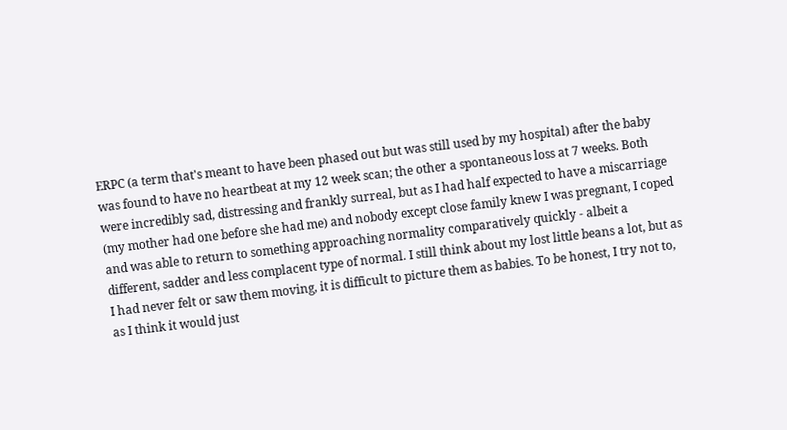ERPC (a term that's meant to have been phased out but was still used by my hospital) after the baby was found to have no heartbeat at my 12 week scan; the other a spontaneous loss at 7 weeks. Both were incredibly sad, distressing and frankly surreal, but as I had half expected to have a miscarriage (my mother had one before she had me) and nobody except close family knew I was pregnant, I coped and was able to return to something approaching normality comparatively quickly - albeit a different, sadder and less complacent type of normal. I still think about my lost little beans a lot, but as I had never felt or saw them moving, it is difficult to picture them as babies. To be honest, I try not to, as I think it would just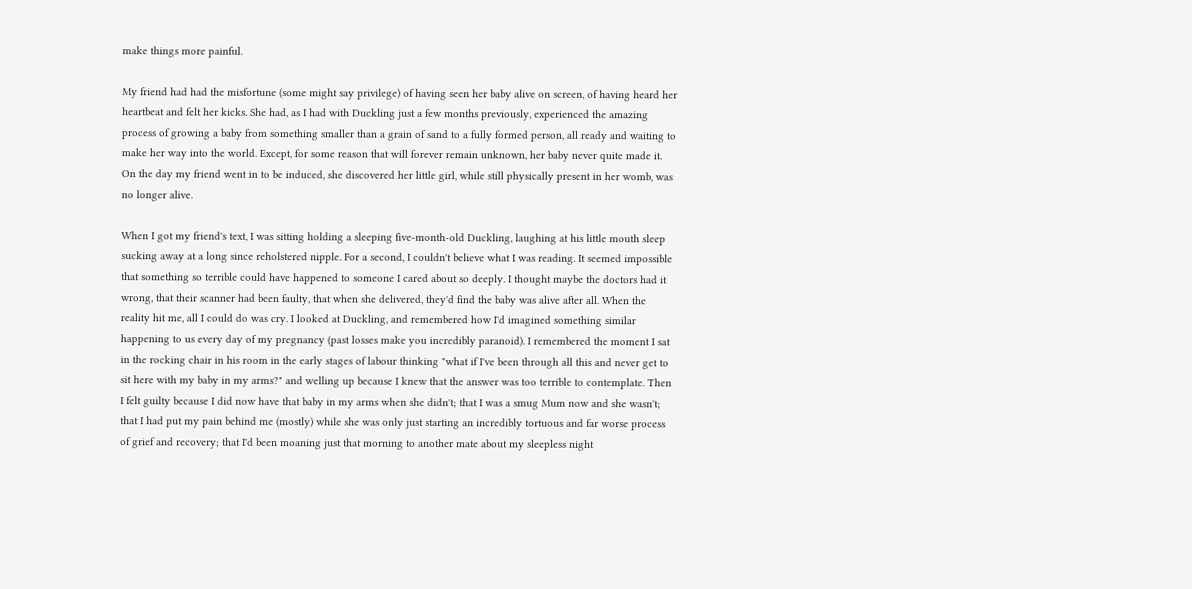make things more painful.

My friend had had the misfortune (some might say privilege) of having seen her baby alive on screen, of having heard her heartbeat and felt her kicks. She had, as I had with Duckling just a few months previously, experienced the amazing process of growing a baby from something smaller than a grain of sand to a fully formed person, all ready and waiting to make her way into the world. Except, for some reason that will forever remain unknown, her baby never quite made it. On the day my friend went in to be induced, she discovered her little girl, while still physically present in her womb, was no longer alive.

When I got my friend's text, I was sitting holding a sleeping five-month-old Duckling, laughing at his little mouth sleep sucking away at a long since reholstered nipple. For a second, I couldn't believe what I was reading. It seemed impossible that something so terrible could have happened to someone I cared about so deeply. I thought maybe the doctors had it wrong, that their scanner had been faulty, that when she delivered, they'd find the baby was alive after all. When the reality hit me, all I could do was cry. I looked at Duckling, and remembered how I'd imagined something similar happening to us every day of my pregnancy (past losses make you incredibly paranoid). I remembered the moment I sat in the rocking chair in his room in the early stages of labour thinking "what if I've been through all this and never get to sit here with my baby in my arms?" and welling up because I knew that the answer was too terrible to contemplate. Then I felt guilty because I did now have that baby in my arms when she didn't; that I was a smug Mum now and she wasn't; that I had put my pain behind me (mostly) while she was only just starting an incredibly tortuous and far worse process of grief and recovery; that I'd been moaning just that morning to another mate about my sleepless night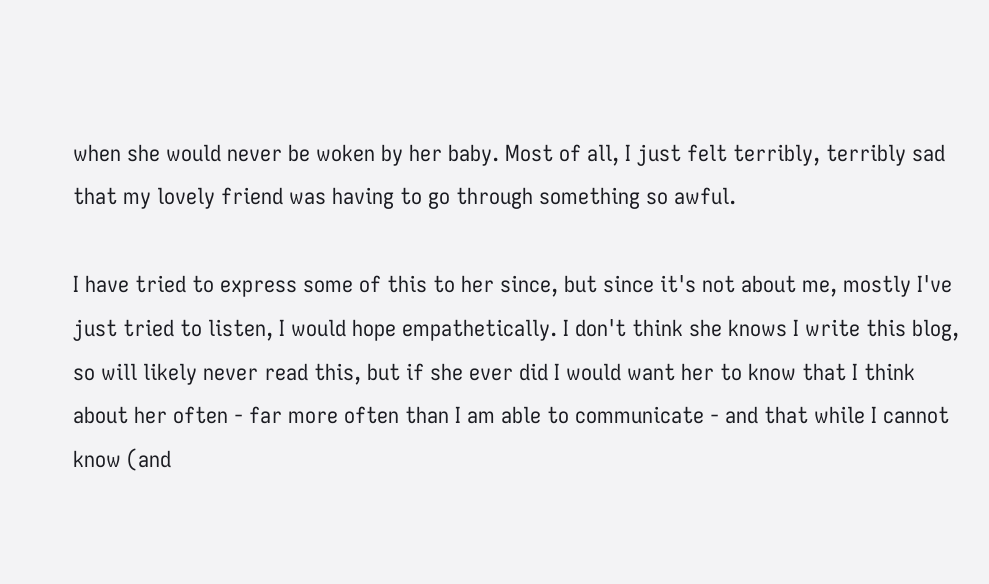when she would never be woken by her baby. Most of all, I just felt terribly, terribly sad that my lovely friend was having to go through something so awful.

I have tried to express some of this to her since, but since it's not about me, mostly I've just tried to listen, I would hope empathetically. I don't think she knows I write this blog, so will likely never read this, but if she ever did I would want her to know that I think about her often - far more often than I am able to communicate - and that while I cannot know (and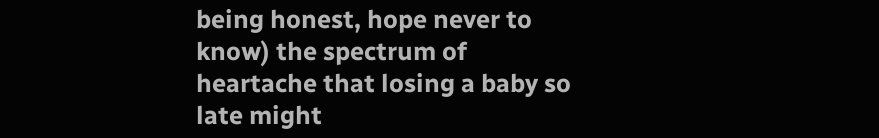being honest, hope never to know) the spectrum of heartache that losing a baby so late might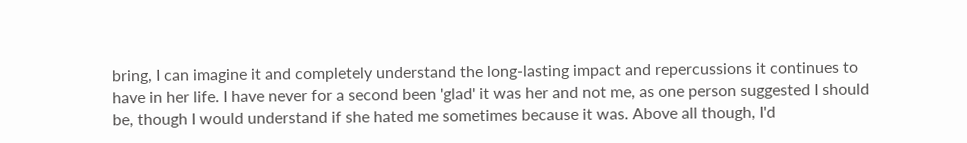bring, I can imagine it and completely understand the long-lasting impact and repercussions it continues to have in her life. I have never for a second been 'glad' it was her and not me, as one person suggested I should be, though I would understand if she hated me sometimes because it was. Above all though, I'd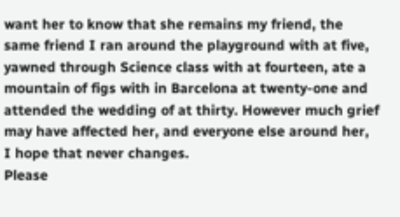want her to know that she remains my friend, the same friend I ran around the playground with at five, yawned through Science class with at fourteen, ate a mountain of figs with in Barcelona at twenty-one and attended the wedding of at thirty. However much grief may have affected her, and everyone else around her, I hope that never changes.
Please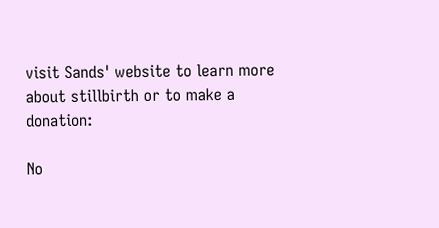visit Sands' website to learn more about stillbirth or to make a donation:

No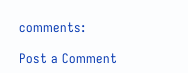comments:

Post a Comment